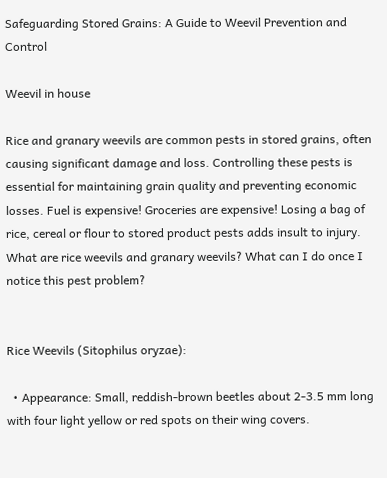Safeguarding Stored Grains: A Guide to Weevil Prevention and Control

Weevil in house

Rice and granary weevils are common pests in stored grains, often causing significant damage and loss. Controlling these pests is essential for maintaining grain quality and preventing economic losses. Fuel is expensive! Groceries are expensive! Losing a bag of rice, cereal or flour to stored product pests adds insult to injury. What are rice weevils and granary weevils? What can I do once I notice this pest problem?


Rice Weevils (Sitophilus oryzae):

  • Appearance: Small, reddish-brown beetles about 2-3.5 mm long with four light yellow or red spots on their wing covers.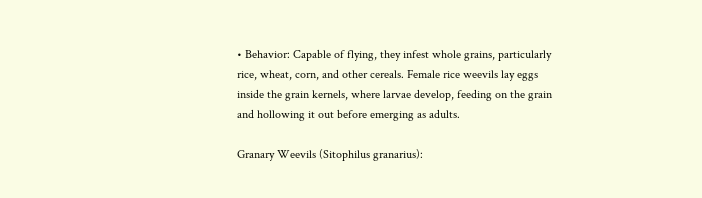• Behavior: Capable of flying, they infest whole grains, particularly rice, wheat, corn, and other cereals. Female rice weevils lay eggs inside the grain kernels, where larvae develop, feeding on the grain and hollowing it out before emerging as adults.

Granary Weevils (Sitophilus granarius):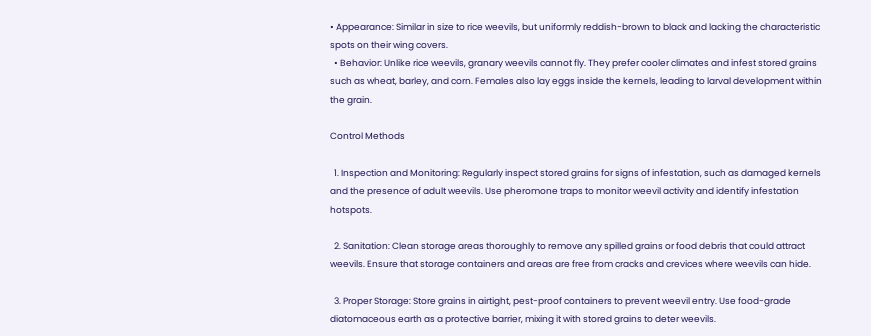• Appearance: Similar in size to rice weevils, but uniformly reddish-brown to black and lacking the characteristic spots on their wing covers.
  • Behavior: Unlike rice weevils, granary weevils cannot fly. They prefer cooler climates and infest stored grains such as wheat, barley, and corn. Females also lay eggs inside the kernels, leading to larval development within the grain.

Control Methods

  1. Inspection and Monitoring: Regularly inspect stored grains for signs of infestation, such as damaged kernels and the presence of adult weevils. Use pheromone traps to monitor weevil activity and identify infestation hotspots.

  2. Sanitation: Clean storage areas thoroughly to remove any spilled grains or food debris that could attract weevils. Ensure that storage containers and areas are free from cracks and crevices where weevils can hide.

  3. Proper Storage: Store grains in airtight, pest-proof containers to prevent weevil entry. Use food-grade diatomaceous earth as a protective barrier, mixing it with stored grains to deter weevils.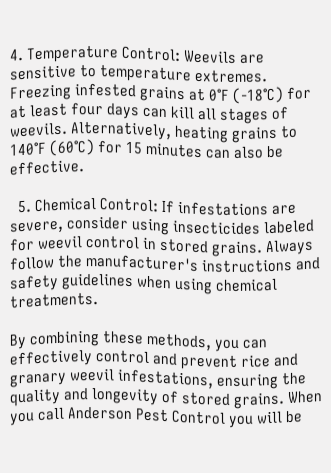4. Temperature Control: Weevils are sensitive to temperature extremes. Freezing infested grains at 0°F (-18°C) for at least four days can kill all stages of weevils. Alternatively, heating grains to 140°F (60°C) for 15 minutes can also be effective.

  5. Chemical Control: If infestations are severe, consider using insecticides labeled for weevil control in stored grains. Always follow the manufacturer's instructions and safety guidelines when using chemical treatments.

By combining these methods, you can effectively control and prevent rice and granary weevil infestations, ensuring the quality and longevity of stored grains. When you call Anderson Pest Control you will be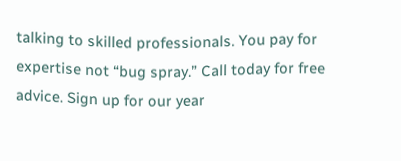talking to skilled professionals. You pay for expertise not “bug spray.” Call today for free advice. Sign up for our year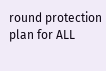round protection plan for ALL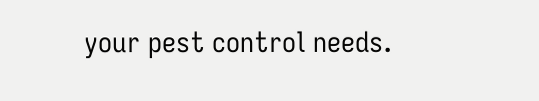your pest control needs.